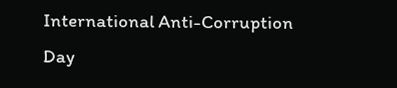International Anti-Corruption Day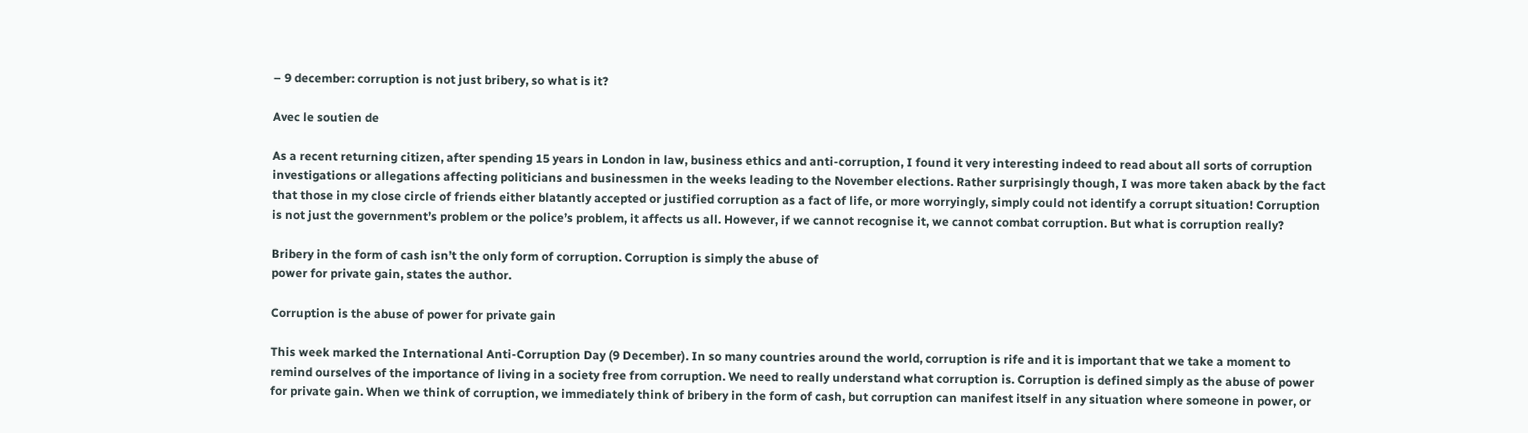– 9 december: corruption is not just bribery, so what is it?

Avec le soutien de

As a recent returning citizen, after spending 15 years in London in law, business ethics and anti-corruption, I found it very interesting indeed to read about all sorts of corruption investigations or allegations affecting politicians and businessmen in the weeks leading to the November elections. Rather surprisingly though, I was more taken aback by the fact that those in my close circle of friends either blatantly accepted or justified corruption as a fact of life, or more worryingly, simply could not identify a corrupt situation! Corruption is not just the government’s problem or the police’s problem, it affects us all. However, if we cannot recognise it, we cannot combat corruption. But what is corruption really?

Bribery in the form of cash isn’t the only form of corruption. Corruption is simply the abuse of
power for private gain, states the author.

Corruption is the abuse of power for private gain

This week marked the International Anti-Corruption Day (9 December). In so many countries around the world, corruption is rife and it is important that we take a moment to remind ourselves of the importance of living in a society free from corruption. We need to really understand what corruption is. Corruption is defined simply as the abuse of power for private gain. When we think of corruption, we immediately think of bribery in the form of cash, but corruption can manifest itself in any situation where someone in power, or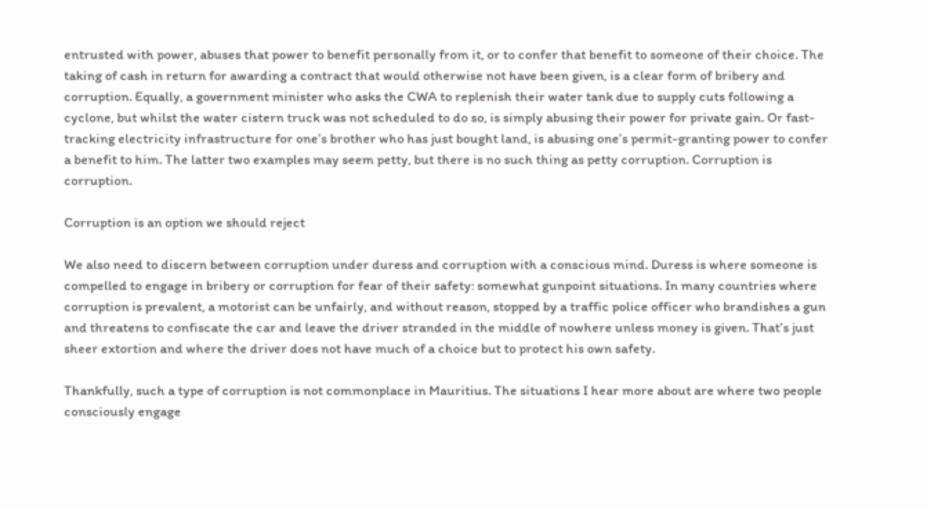entrusted with power, abuses that power to benefit personally from it, or to confer that benefit to someone of their choice. The taking of cash in return for awarding a contract that would otherwise not have been given, is a clear form of bribery and corruption. Equally, a government minister who asks the CWA to replenish their water tank due to supply cuts following a cyclone, but whilst the water cistern truck was not scheduled to do so, is simply abusing their power for private gain. Or fast-tracking electricity infrastructure for one’s brother who has just bought land, is abusing one’s permit-granting power to confer a benefit to him. The latter two examples may seem petty, but there is no such thing as petty corruption. Corruption is corruption.

Corruption is an option we should reject

We also need to discern between corruption under duress and corruption with a conscious mind. Duress is where someone is compelled to engage in bribery or corruption for fear of their safety: somewhat gunpoint situations. In many countries where corruption is prevalent, a motorist can be unfairly, and without reason, stopped by a traffic police officer who brandishes a gun and threatens to confiscate the car and leave the driver stranded in the middle of nowhere unless money is given. That’s just sheer extortion and where the driver does not have much of a choice but to protect his own safety.

Thankfully, such a type of corruption is not commonplace in Mauritius. The situations I hear more about are where two people consciously engage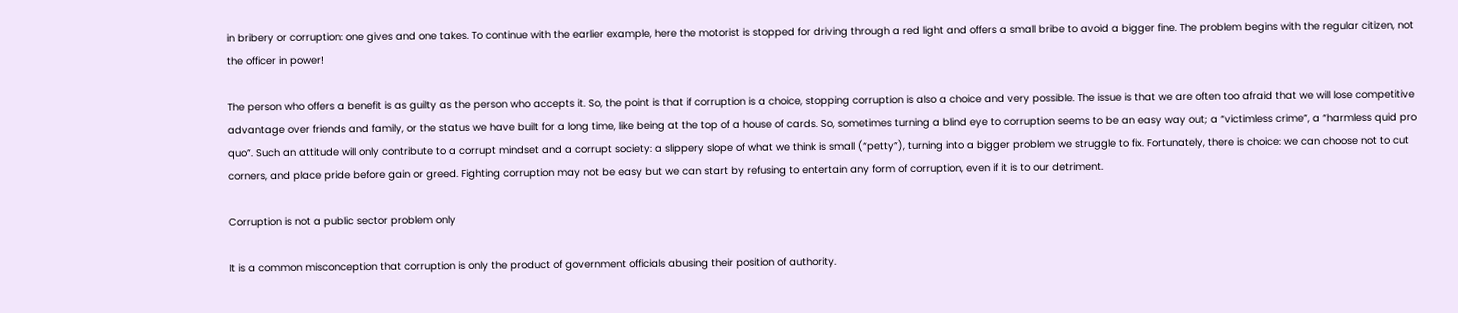in bribery or corruption: one gives and one takes. To continue with the earlier example, here the motorist is stopped for driving through a red light and offers a small bribe to avoid a bigger fine. The problem begins with the regular citizen, not the officer in power!

The person who offers a benefit is as guilty as the person who accepts it. So, the point is that if corruption is a choice, stopping corruption is also a choice and very possible. The issue is that we are often too afraid that we will lose competitive advantage over friends and family, or the status we have built for a long time, like being at the top of a house of cards. So, sometimes turning a blind eye to corruption seems to be an easy way out; a “victimless crime”, a “harmless quid pro quo”. Such an attitude will only contribute to a corrupt mindset and a corrupt society: a slippery slope of what we think is small (“petty”), turning into a bigger problem we struggle to fix. Fortunately, there is choice: we can choose not to cut corners, and place pride before gain or greed. Fighting corruption may not be easy but we can start by refusing to entertain any form of corruption, even if it is to our detriment.

Corruption is not a public sector problem only

It is a common misconception that corruption is only the product of government officials abusing their position of authority.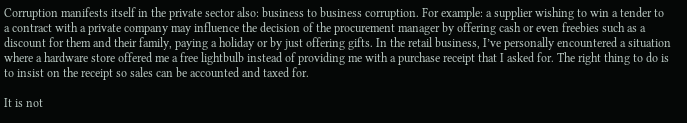Corruption manifests itself in the private sector also: business to business corruption. For example: a supplier wishing to win a tender to a contract with a private company may influence the decision of the procurement manager by offering cash or even freebies such as a discount for them and their family, paying a holiday or by just offering gifts. In the retail business, I’ve personally encountered a situation where a hardware store offered me a free lightbulb instead of providing me with a purchase receipt that I asked for. The right thing to do is to insist on the receipt so sales can be accounted and taxed for.

It is not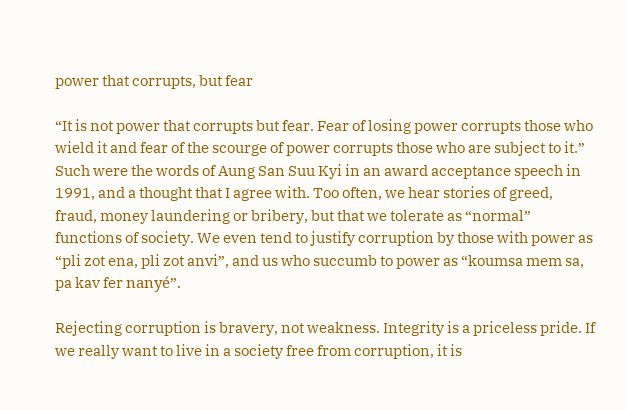power that corrupts, but fear

“It is not power that corrupts but fear. Fear of losing power corrupts those who wield it and fear of the scourge of power corrupts those who are subject to it.” Such were the words of Aung San Suu Kyi in an award acceptance speech in 1991, and a thought that I agree with. Too often, we hear stories of greed, fraud, money laundering or bribery, but that we tolerate as “normal” functions of society. We even tend to justify corruption by those with power as “pli zot ena, pli zot anvi”, and us who succumb to power as “koumsa mem sa, pa kav fer nanyé”.

Rejecting corruption is bravery, not weakness. Integrity is a priceless pride. If we really want to live in a society free from corruption, it is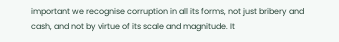important we recognise corruption in all its forms, not just bribery and cash, and not by virtue of its scale and magnitude. It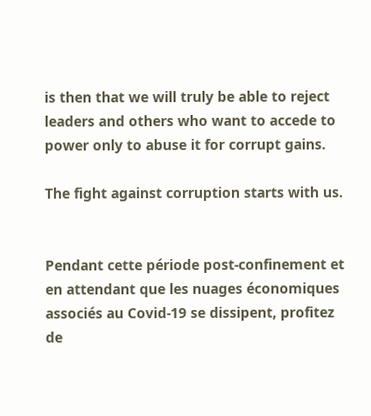is then that we will truly be able to reject leaders and others who want to accede to power only to abuse it for corrupt gains.

The fight against corruption starts with us.


Pendant cette période post-confinement et en attendant que les nuages économiques associés au Covid-19 se dissipent, profitez de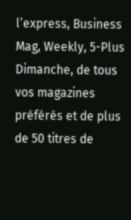l’express, Business Mag, Weekly, 5-Plus Dimanche, de tous vos magazines préférés et de plus de 50 titres de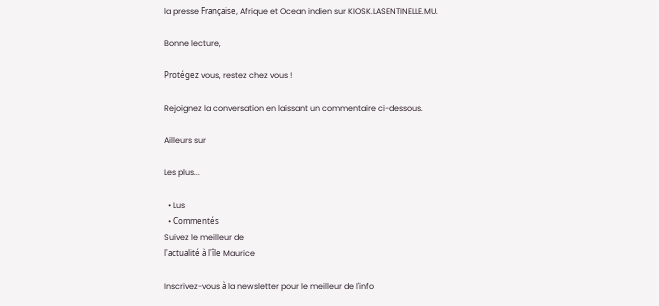la presse Française, Afrique et Ocean indien sur KIOSK.LASENTINELLE.MU.

Bonne lecture,

Protégez vous, restez chez vous !

Rejoignez la conversation en laissant un commentaire ci-dessous.

Ailleurs sur

Les plus...

  • Lus
  • Commentés
Suivez le meilleur de
l'actualité à l'île Maurice

Inscrivez-vous à la newsletter pour le meilleur de l'info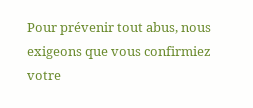Pour prévenir tout abus, nous exigeons que vous confirmiez votre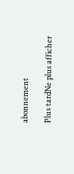abonnement

Plus tardNe plus afficher